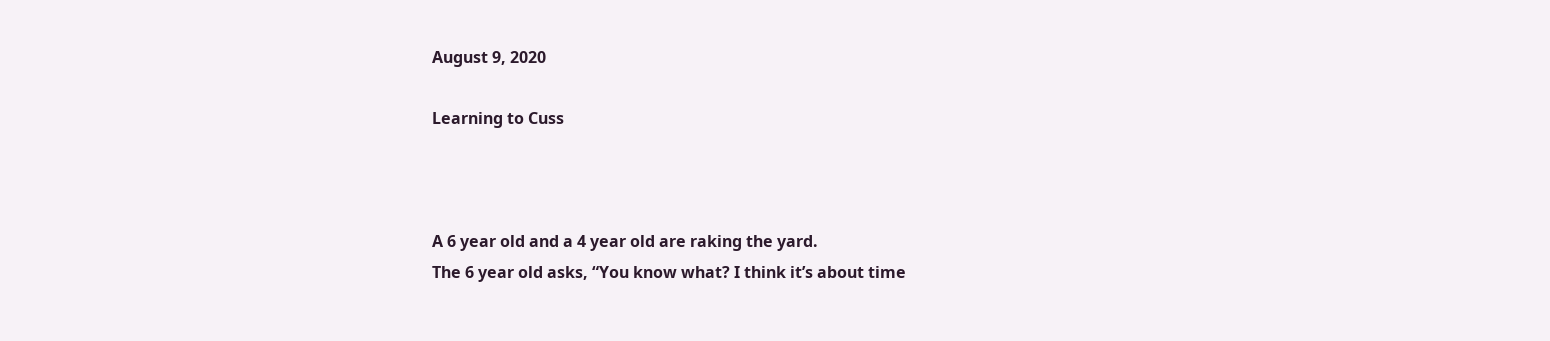August 9, 2020

Learning to Cuss



A 6 year old and a 4 year old are raking the yard.
The 6 year old asks, “You know what? I think it’s about time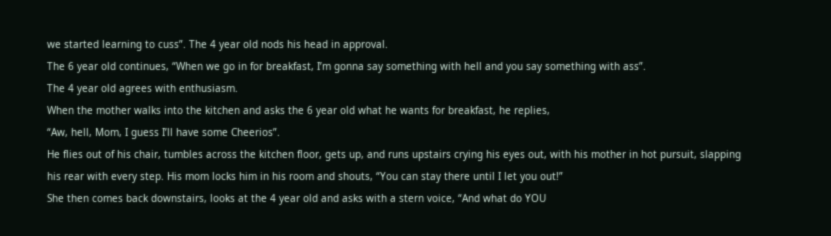we started learning to cuss”. The 4 year old nods his head in approval.
The 6 year old continues, “When we go in for breakfast, I’m gonna say something with hell and you say something with ass”.
The 4 year old agrees with enthusiasm.
When the mother walks into the kitchen and asks the 6 year old what he wants for breakfast, he replies,
“Aw, hell, Mom, I guess I’ll have some Cheerios”.
He flies out of his chair, tumbles across the kitchen floor, gets up, and runs upstairs crying his eyes out, with his mother in hot pursuit, slapping his rear with every step. His mom locks him in his room and shouts, “You can stay there until I let you out!”
She then comes back downstairs, looks at the 4 year old and asks with a stern voice, “And what do YOU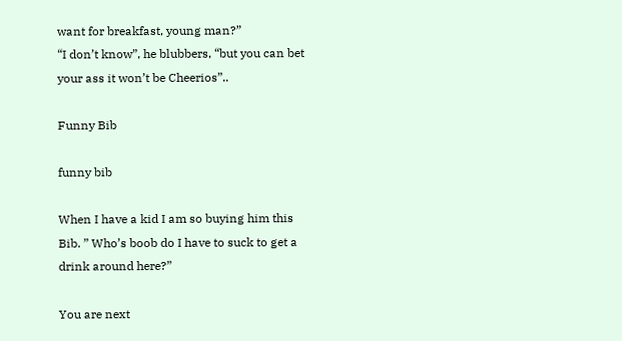want for breakfast, young man?”
“I don’t know”, he blubbers, “but you can bet your ass it won’t be Cheerios”..

Funny Bib

funny bib

When I have a kid I am so buying him this Bib. ” Who’s boob do I have to suck to get a drink around here?”

You are next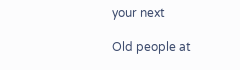your next

Old people at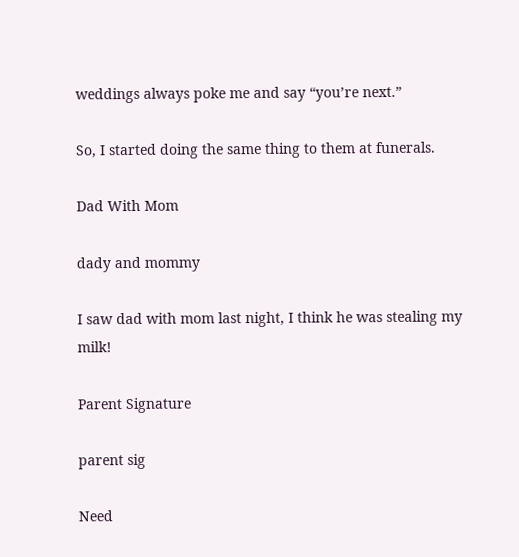weddings always poke me and say “you’re next.”

So, I started doing the same thing to them at funerals.

Dad With Mom

dady and mommy

I saw dad with mom last night, I think he was stealing my milk!

Parent Signature

parent sig

Need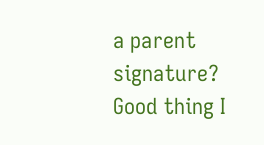a parent signature? Good thing I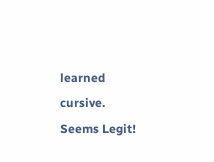learned cursive. Seems Legit!